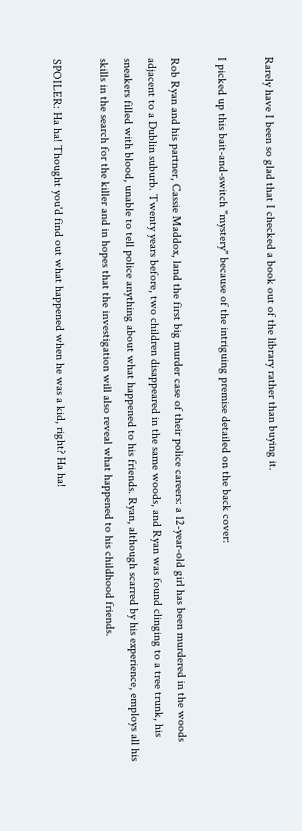Rarely have I been so glad that I checked a book out of the library rather than buying it.

I picked up this bait-and-switch "mystery" because of the intriguing premise detailed on the back cover:

Rob Ryan and his partner, Cassie Maddox, land the first big murder case of their police careers: a 12-year-old girl has been murdered in the woods adjacent to a Dublin suburb. Twenty years before, two children disappeared in the same woods, and Ryan was found clinging to a tree trunk, his sneakers filled with blood, unable to tell police anything about what happened to his friends. Ryan, although scarred by his experience, employs all his skills in the search for the killer and in hopes that the investigation will also reveal what happened to his childhood friends.

SPOILER: Ha ha! Thought you'd find out what happened when he was a kid, right? Ha ha!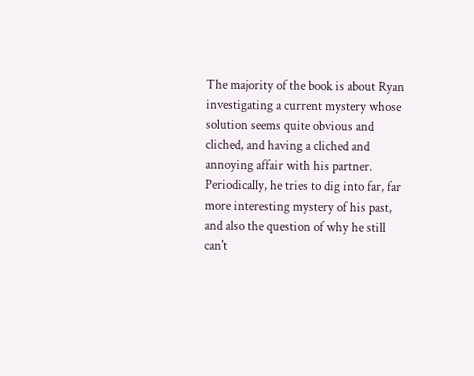The majority of the book is about Ryan investigating a current mystery whose solution seems quite obvious and cliched, and having a cliched and annoying affair with his partner. Periodically, he tries to dig into far, far more interesting mystery of his past, and also the question of why he still can't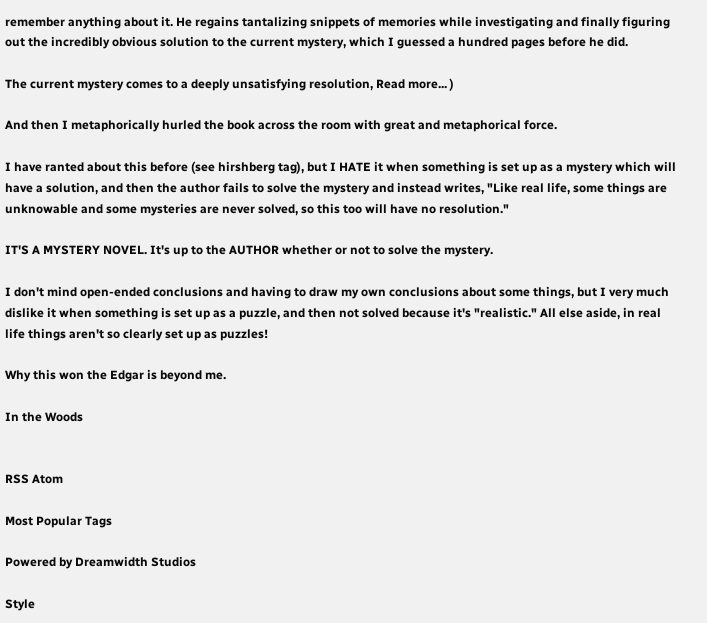remember anything about it. He regains tantalizing snippets of memories while investigating and finally figuring out the incredibly obvious solution to the current mystery, which I guessed a hundred pages before he did.

The current mystery comes to a deeply unsatisfying resolution, Read more... )

And then I metaphorically hurled the book across the room with great and metaphorical force.

I have ranted about this before (see hirshberg tag), but I HATE it when something is set up as a mystery which will have a solution, and then the author fails to solve the mystery and instead writes, "Like real life, some things are unknowable and some mysteries are never solved, so this too will have no resolution."

IT'S A MYSTERY NOVEL. It's up to the AUTHOR whether or not to solve the mystery.

I don't mind open-ended conclusions and having to draw my own conclusions about some things, but I very much dislike it when something is set up as a puzzle, and then not solved because it's "realistic." All else aside, in real life things aren't so clearly set up as puzzles!

Why this won the Edgar is beyond me.

In the Woods


RSS Atom

Most Popular Tags

Powered by Dreamwidth Studios

Style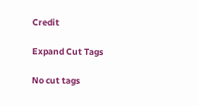Credit

Expand Cut Tags

No cut tags